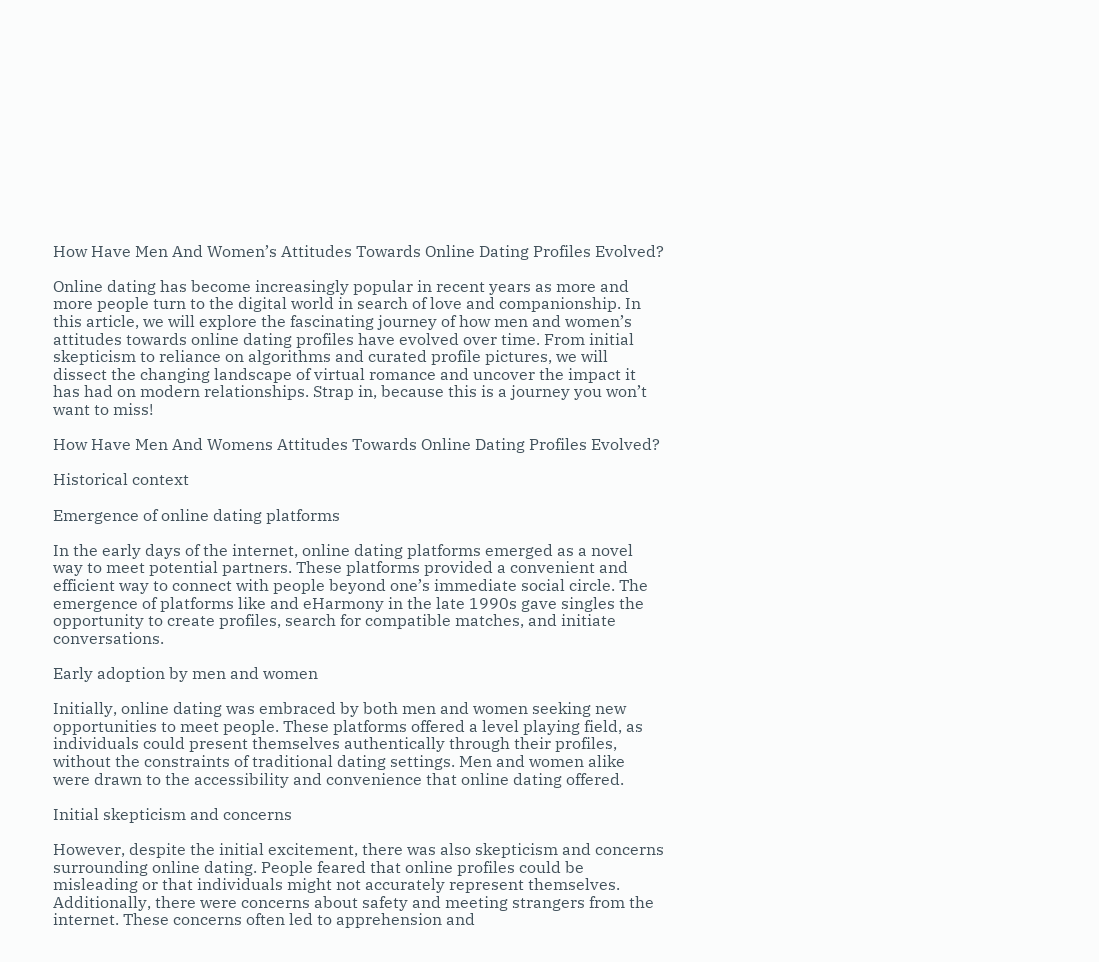How Have Men And Women’s Attitudes Towards Online Dating Profiles Evolved?

Online dating has become increasingly popular in recent years as more and more people turn to the digital world in search of love and companionship. In this article, we will explore the fascinating journey of how men and women’s attitudes towards online dating profiles have evolved over time. From initial skepticism to reliance on algorithms and curated profile pictures, we will dissect the changing landscape of virtual romance and uncover the impact it has had on modern relationships. Strap in, because this is a journey you won’t want to miss!

How Have Men And Womens Attitudes Towards Online Dating Profiles Evolved?

Historical context

Emergence of online dating platforms

In the early days of the internet, online dating platforms emerged as a novel way to meet potential partners. These platforms provided a convenient and efficient way to connect with people beyond one’s immediate social circle. The emergence of platforms like and eHarmony in the late 1990s gave singles the opportunity to create profiles, search for compatible matches, and initiate conversations.

Early adoption by men and women

Initially, online dating was embraced by both men and women seeking new opportunities to meet people. These platforms offered a level playing field, as individuals could present themselves authentically through their profiles, without the constraints of traditional dating settings. Men and women alike were drawn to the accessibility and convenience that online dating offered.

Initial skepticism and concerns

However, despite the initial excitement, there was also skepticism and concerns surrounding online dating. People feared that online profiles could be misleading or that individuals might not accurately represent themselves. Additionally, there were concerns about safety and meeting strangers from the internet. These concerns often led to apprehension and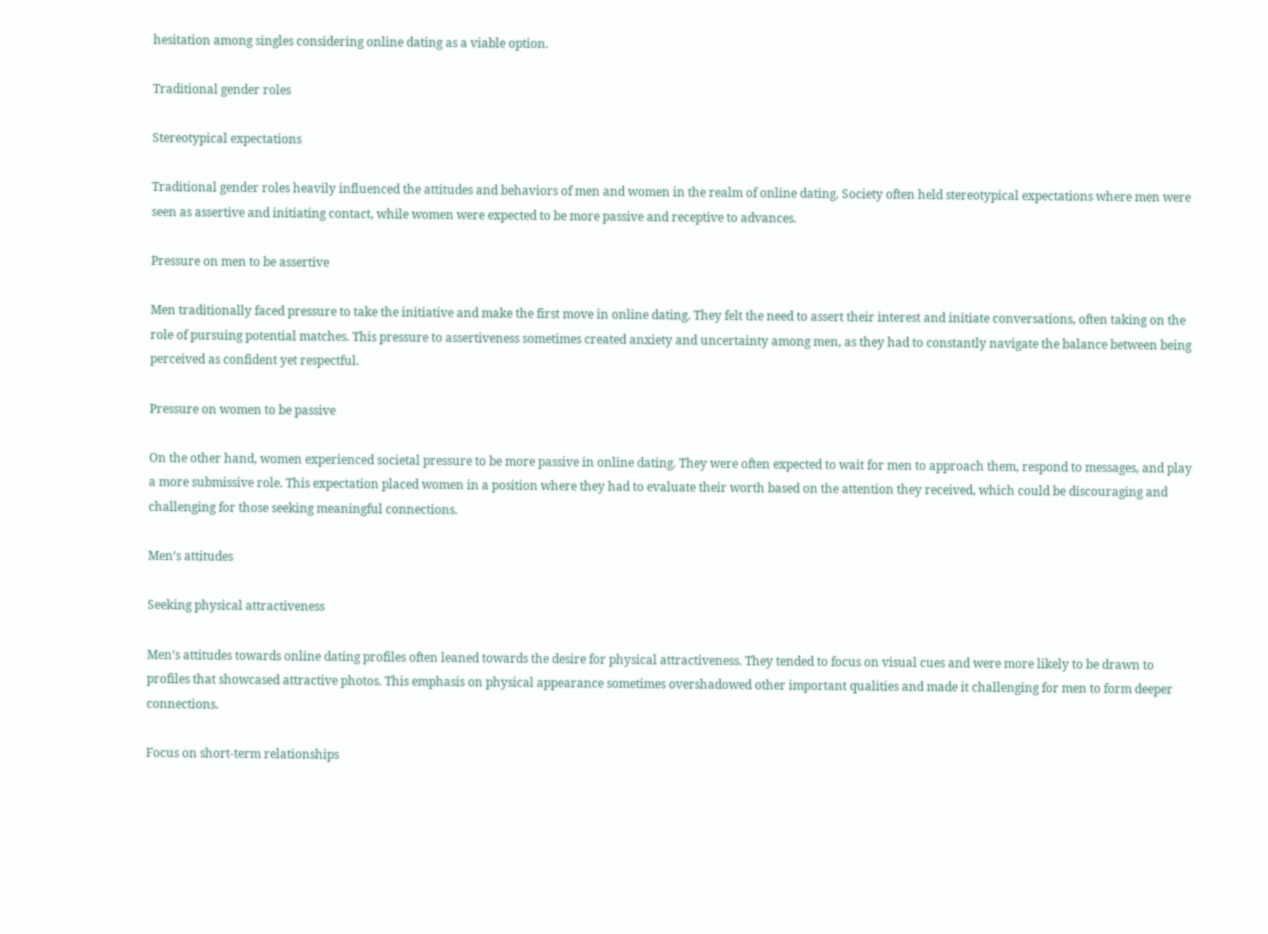hesitation among singles considering online dating as a viable option.

Traditional gender roles

Stereotypical expectations

Traditional gender roles heavily influenced the attitudes and behaviors of men and women in the realm of online dating. Society often held stereotypical expectations where men were seen as assertive and initiating contact, while women were expected to be more passive and receptive to advances.

Pressure on men to be assertive

Men traditionally faced pressure to take the initiative and make the first move in online dating. They felt the need to assert their interest and initiate conversations, often taking on the role of pursuing potential matches. This pressure to assertiveness sometimes created anxiety and uncertainty among men, as they had to constantly navigate the balance between being perceived as confident yet respectful.

Pressure on women to be passive

On the other hand, women experienced societal pressure to be more passive in online dating. They were often expected to wait for men to approach them, respond to messages, and play a more submissive role. This expectation placed women in a position where they had to evaluate their worth based on the attention they received, which could be discouraging and challenging for those seeking meaningful connections.

Men’s attitudes

Seeking physical attractiveness

Men’s attitudes towards online dating profiles often leaned towards the desire for physical attractiveness. They tended to focus on visual cues and were more likely to be drawn to profiles that showcased attractive photos. This emphasis on physical appearance sometimes overshadowed other important qualities and made it challenging for men to form deeper connections.

Focus on short-term relationships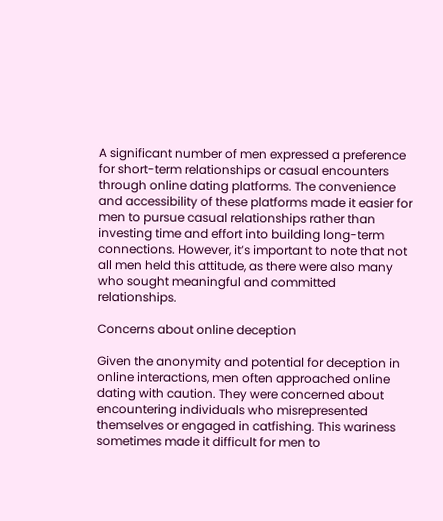A significant number of men expressed a preference for short-term relationships or casual encounters through online dating platforms. The convenience and accessibility of these platforms made it easier for men to pursue casual relationships rather than investing time and effort into building long-term connections. However, it’s important to note that not all men held this attitude, as there were also many who sought meaningful and committed relationships.

Concerns about online deception

Given the anonymity and potential for deception in online interactions, men often approached online dating with caution. They were concerned about encountering individuals who misrepresented themselves or engaged in catfishing. This wariness sometimes made it difficult for men to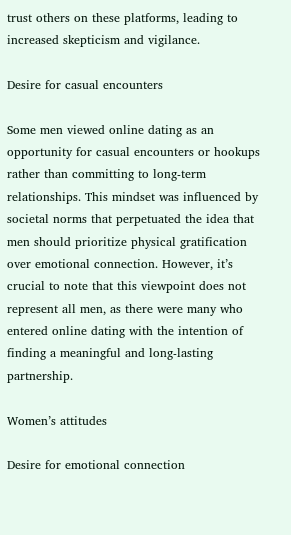trust others on these platforms, leading to increased skepticism and vigilance.

Desire for casual encounters

Some men viewed online dating as an opportunity for casual encounters or hookups rather than committing to long-term relationships. This mindset was influenced by societal norms that perpetuated the idea that men should prioritize physical gratification over emotional connection. However, it’s crucial to note that this viewpoint does not represent all men, as there were many who entered online dating with the intention of finding a meaningful and long-lasting partnership.

Women’s attitudes

Desire for emotional connection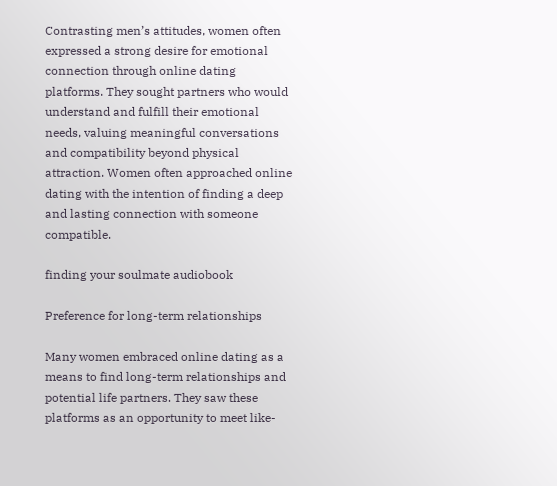Contrasting men’s attitudes, women often expressed a strong desire for emotional connection through online dating platforms. They sought partners who would understand and fulfill their emotional needs, valuing meaningful conversations and compatibility beyond physical attraction. Women often approached online dating with the intention of finding a deep and lasting connection with someone compatible.

finding your soulmate audiobook

Preference for long-term relationships

Many women embraced online dating as a means to find long-term relationships and potential life partners. They saw these platforms as an opportunity to meet like-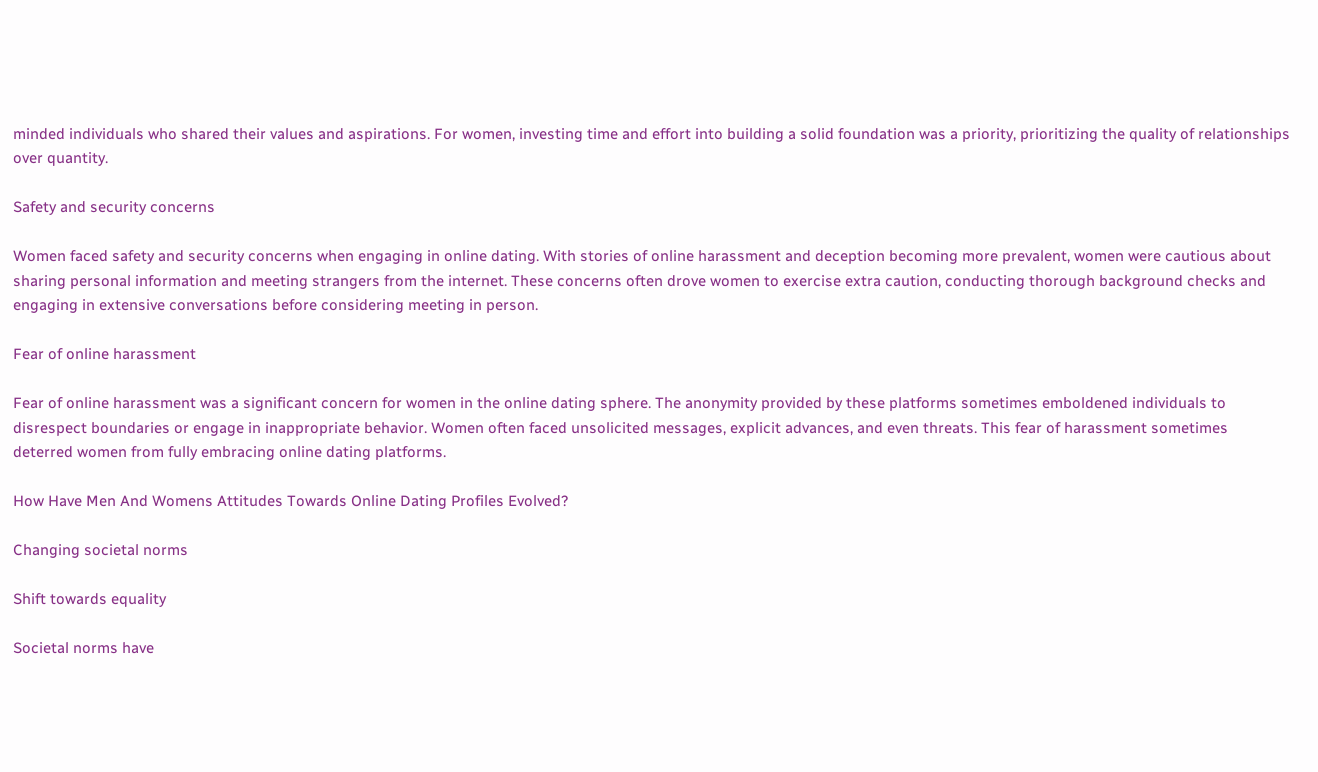minded individuals who shared their values and aspirations. For women, investing time and effort into building a solid foundation was a priority, prioritizing the quality of relationships over quantity.

Safety and security concerns

Women faced safety and security concerns when engaging in online dating. With stories of online harassment and deception becoming more prevalent, women were cautious about sharing personal information and meeting strangers from the internet. These concerns often drove women to exercise extra caution, conducting thorough background checks and engaging in extensive conversations before considering meeting in person.

Fear of online harassment

Fear of online harassment was a significant concern for women in the online dating sphere. The anonymity provided by these platforms sometimes emboldened individuals to disrespect boundaries or engage in inappropriate behavior. Women often faced unsolicited messages, explicit advances, and even threats. This fear of harassment sometimes deterred women from fully embracing online dating platforms.

How Have Men And Womens Attitudes Towards Online Dating Profiles Evolved?

Changing societal norms

Shift towards equality

Societal norms have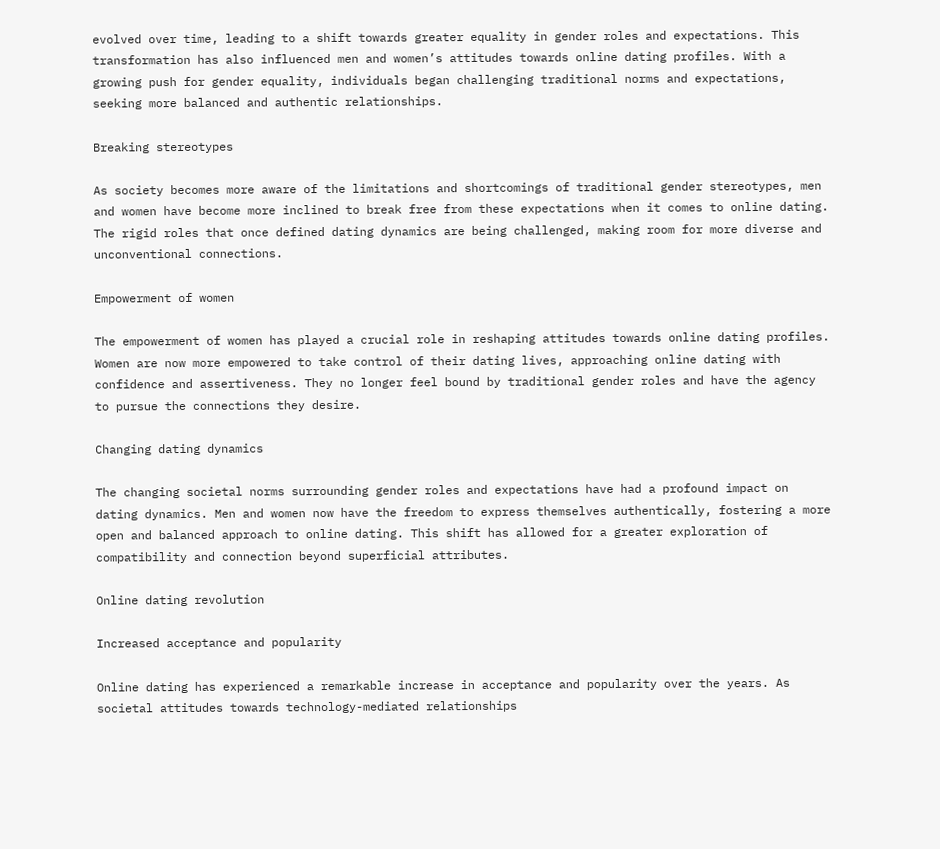evolved over time, leading to a shift towards greater equality in gender roles and expectations. This transformation has also influenced men and women’s attitudes towards online dating profiles. With a growing push for gender equality, individuals began challenging traditional norms and expectations, seeking more balanced and authentic relationships.

Breaking stereotypes

As society becomes more aware of the limitations and shortcomings of traditional gender stereotypes, men and women have become more inclined to break free from these expectations when it comes to online dating. The rigid roles that once defined dating dynamics are being challenged, making room for more diverse and unconventional connections.

Empowerment of women

The empowerment of women has played a crucial role in reshaping attitudes towards online dating profiles. Women are now more empowered to take control of their dating lives, approaching online dating with confidence and assertiveness. They no longer feel bound by traditional gender roles and have the agency to pursue the connections they desire.

Changing dating dynamics

The changing societal norms surrounding gender roles and expectations have had a profound impact on dating dynamics. Men and women now have the freedom to express themselves authentically, fostering a more open and balanced approach to online dating. This shift has allowed for a greater exploration of compatibility and connection beyond superficial attributes.

Online dating revolution

Increased acceptance and popularity

Online dating has experienced a remarkable increase in acceptance and popularity over the years. As societal attitudes towards technology-mediated relationships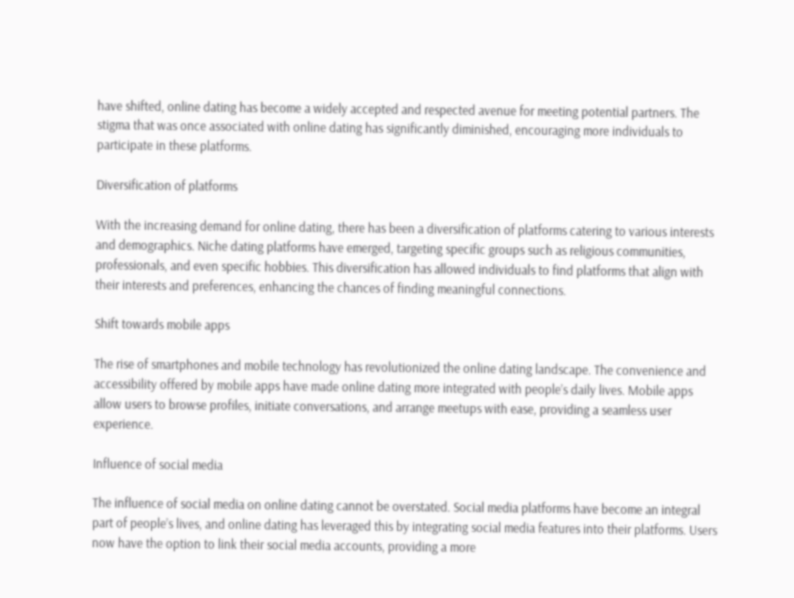have shifted, online dating has become a widely accepted and respected avenue for meeting potential partners. The stigma that was once associated with online dating has significantly diminished, encouraging more individuals to participate in these platforms.

Diversification of platforms

With the increasing demand for online dating, there has been a diversification of platforms catering to various interests and demographics. Niche dating platforms have emerged, targeting specific groups such as religious communities, professionals, and even specific hobbies. This diversification has allowed individuals to find platforms that align with their interests and preferences, enhancing the chances of finding meaningful connections.

Shift towards mobile apps

The rise of smartphones and mobile technology has revolutionized the online dating landscape. The convenience and accessibility offered by mobile apps have made online dating more integrated with people’s daily lives. Mobile apps allow users to browse profiles, initiate conversations, and arrange meetups with ease, providing a seamless user experience.

Influence of social media

The influence of social media on online dating cannot be overstated. Social media platforms have become an integral part of people’s lives, and online dating has leveraged this by integrating social media features into their platforms. Users now have the option to link their social media accounts, providing a more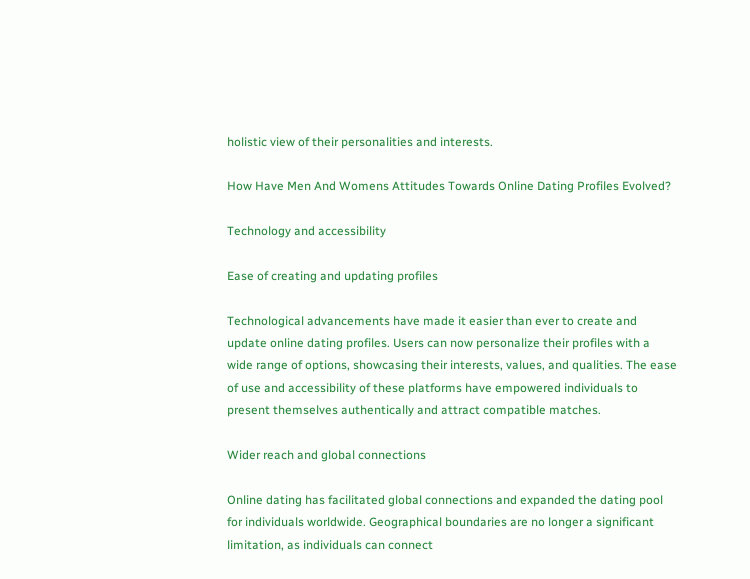holistic view of their personalities and interests.

How Have Men And Womens Attitudes Towards Online Dating Profiles Evolved?

Technology and accessibility

Ease of creating and updating profiles

Technological advancements have made it easier than ever to create and update online dating profiles. Users can now personalize their profiles with a wide range of options, showcasing their interests, values, and qualities. The ease of use and accessibility of these platforms have empowered individuals to present themselves authentically and attract compatible matches.

Wider reach and global connections

Online dating has facilitated global connections and expanded the dating pool for individuals worldwide. Geographical boundaries are no longer a significant limitation, as individuals can connect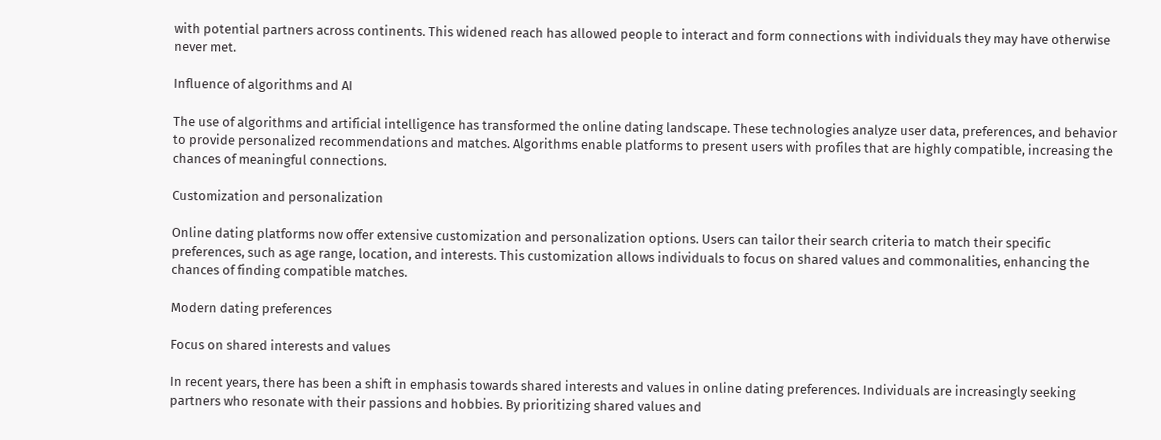with potential partners across continents. This widened reach has allowed people to interact and form connections with individuals they may have otherwise never met.

Influence of algorithms and AI

The use of algorithms and artificial intelligence has transformed the online dating landscape. These technologies analyze user data, preferences, and behavior to provide personalized recommendations and matches. Algorithms enable platforms to present users with profiles that are highly compatible, increasing the chances of meaningful connections.

Customization and personalization

Online dating platforms now offer extensive customization and personalization options. Users can tailor their search criteria to match their specific preferences, such as age range, location, and interests. This customization allows individuals to focus on shared values and commonalities, enhancing the chances of finding compatible matches.

Modern dating preferences

Focus on shared interests and values

In recent years, there has been a shift in emphasis towards shared interests and values in online dating preferences. Individuals are increasingly seeking partners who resonate with their passions and hobbies. By prioritizing shared values and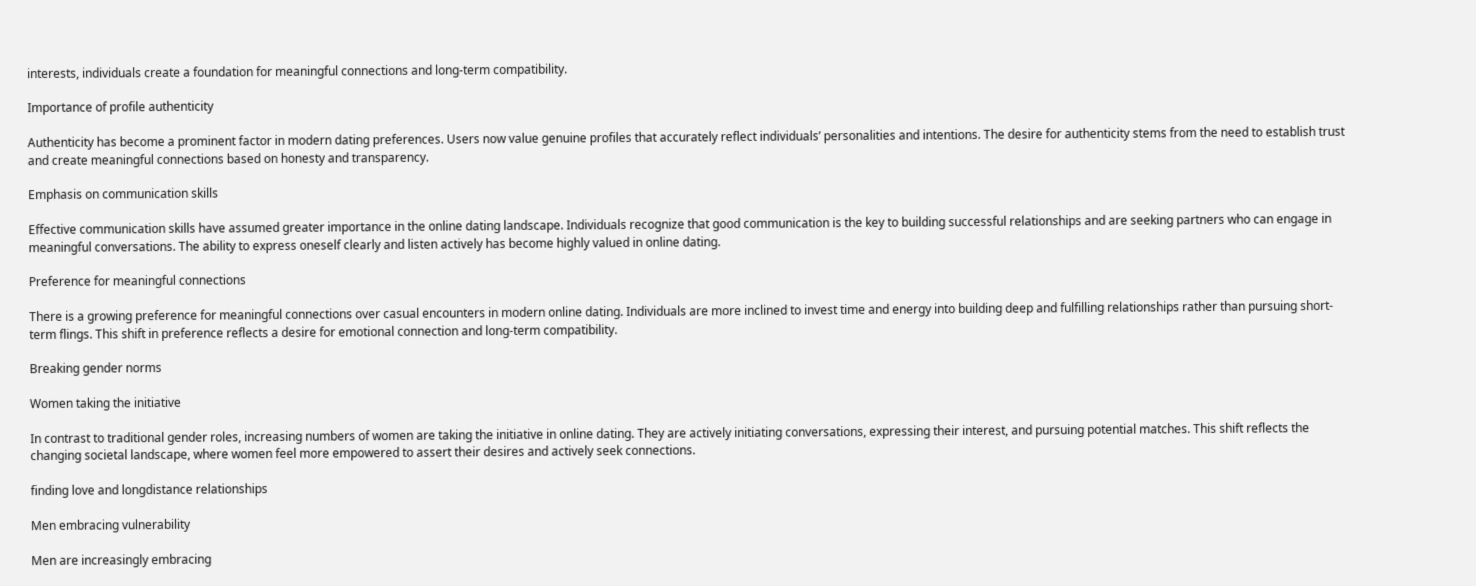interests, individuals create a foundation for meaningful connections and long-term compatibility.

Importance of profile authenticity

Authenticity has become a prominent factor in modern dating preferences. Users now value genuine profiles that accurately reflect individuals’ personalities and intentions. The desire for authenticity stems from the need to establish trust and create meaningful connections based on honesty and transparency.

Emphasis on communication skills

Effective communication skills have assumed greater importance in the online dating landscape. Individuals recognize that good communication is the key to building successful relationships and are seeking partners who can engage in meaningful conversations. The ability to express oneself clearly and listen actively has become highly valued in online dating.

Preference for meaningful connections

There is a growing preference for meaningful connections over casual encounters in modern online dating. Individuals are more inclined to invest time and energy into building deep and fulfilling relationships rather than pursuing short-term flings. This shift in preference reflects a desire for emotional connection and long-term compatibility.

Breaking gender norms

Women taking the initiative

In contrast to traditional gender roles, increasing numbers of women are taking the initiative in online dating. They are actively initiating conversations, expressing their interest, and pursuing potential matches. This shift reflects the changing societal landscape, where women feel more empowered to assert their desires and actively seek connections.

finding love and longdistance relationships

Men embracing vulnerability

Men are increasingly embracing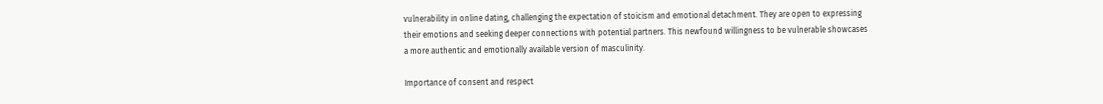vulnerability in online dating, challenging the expectation of stoicism and emotional detachment. They are open to expressing their emotions and seeking deeper connections with potential partners. This newfound willingness to be vulnerable showcases a more authentic and emotionally available version of masculinity.

Importance of consent and respect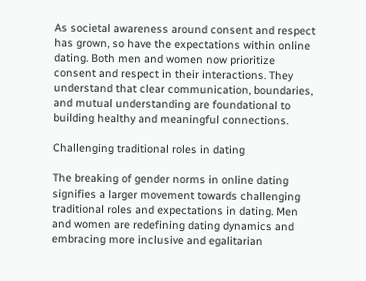As societal awareness around consent and respect has grown, so have the expectations within online dating. Both men and women now prioritize consent and respect in their interactions. They understand that clear communication, boundaries, and mutual understanding are foundational to building healthy and meaningful connections.

Challenging traditional roles in dating

The breaking of gender norms in online dating signifies a larger movement towards challenging traditional roles and expectations in dating. Men and women are redefining dating dynamics and embracing more inclusive and egalitarian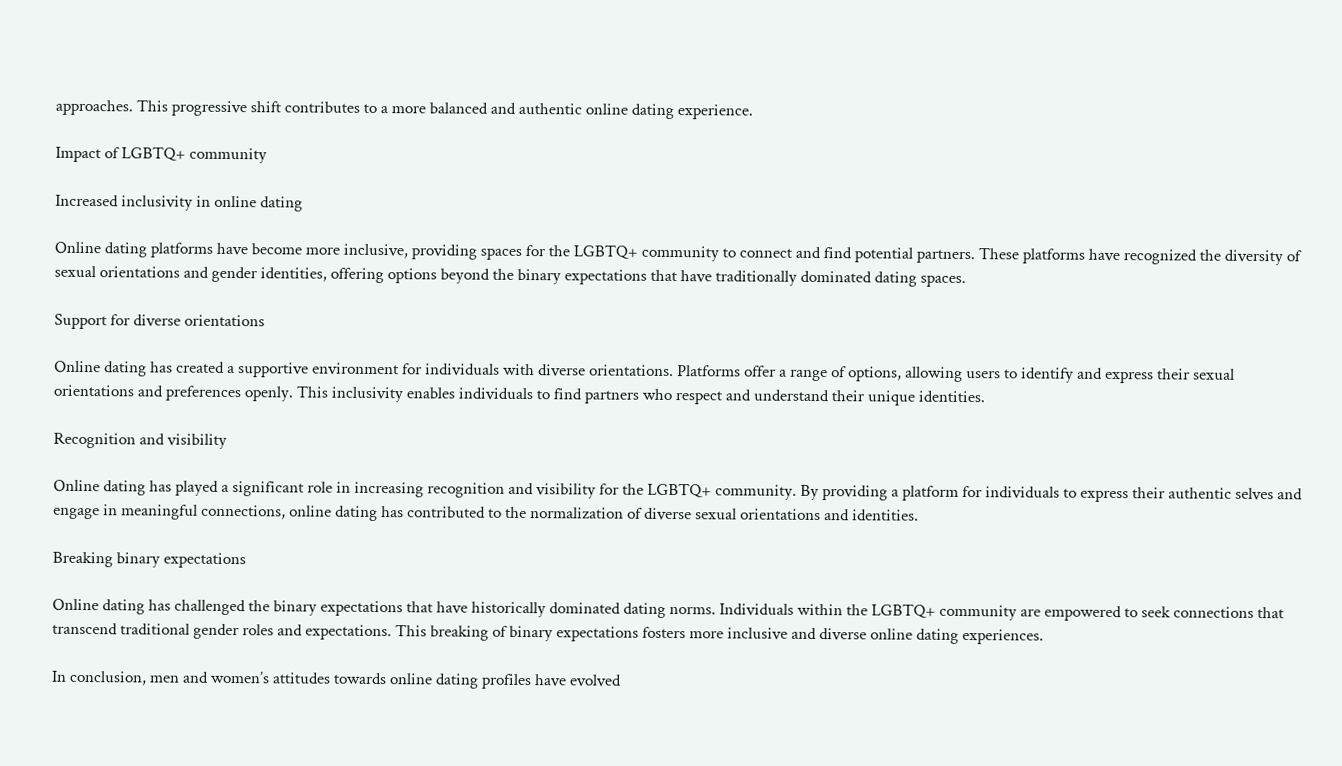approaches. This progressive shift contributes to a more balanced and authentic online dating experience.

Impact of LGBTQ+ community

Increased inclusivity in online dating

Online dating platforms have become more inclusive, providing spaces for the LGBTQ+ community to connect and find potential partners. These platforms have recognized the diversity of sexual orientations and gender identities, offering options beyond the binary expectations that have traditionally dominated dating spaces.

Support for diverse orientations

Online dating has created a supportive environment for individuals with diverse orientations. Platforms offer a range of options, allowing users to identify and express their sexual orientations and preferences openly. This inclusivity enables individuals to find partners who respect and understand their unique identities.

Recognition and visibility

Online dating has played a significant role in increasing recognition and visibility for the LGBTQ+ community. By providing a platform for individuals to express their authentic selves and engage in meaningful connections, online dating has contributed to the normalization of diverse sexual orientations and identities.

Breaking binary expectations

Online dating has challenged the binary expectations that have historically dominated dating norms. Individuals within the LGBTQ+ community are empowered to seek connections that transcend traditional gender roles and expectations. This breaking of binary expectations fosters more inclusive and diverse online dating experiences.

In conclusion, men and women’s attitudes towards online dating profiles have evolved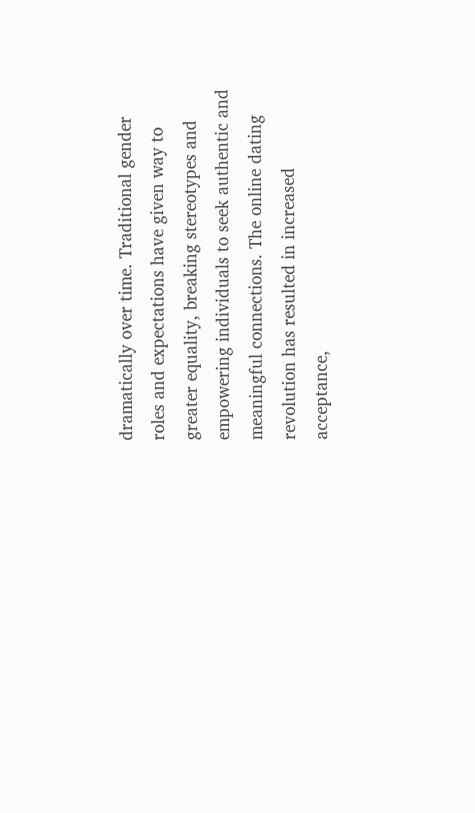dramatically over time. Traditional gender roles and expectations have given way to greater equality, breaking stereotypes and empowering individuals to seek authentic and meaningful connections. The online dating revolution has resulted in increased acceptance,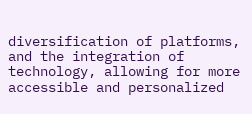diversification of platforms, and the integration of technology, allowing for more accessible and personalized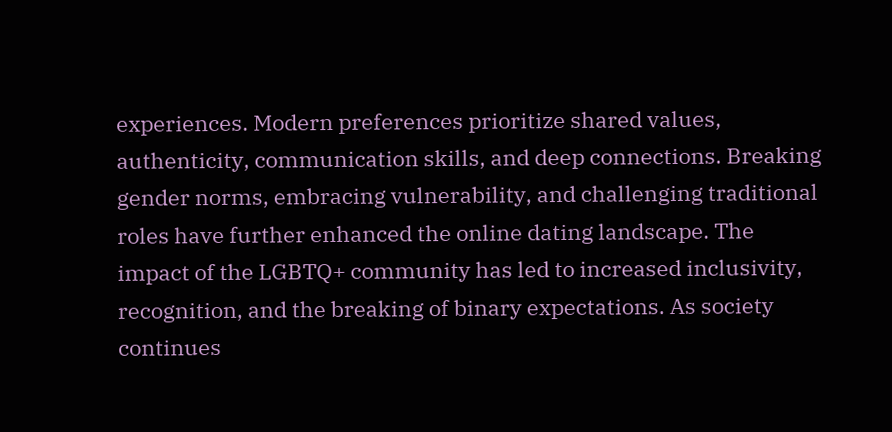experiences. Modern preferences prioritize shared values, authenticity, communication skills, and deep connections. Breaking gender norms, embracing vulnerability, and challenging traditional roles have further enhanced the online dating landscape. The impact of the LGBTQ+ community has led to increased inclusivity, recognition, and the breaking of binary expectations. As society continues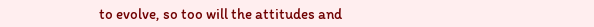to evolve, so too will the attitudes and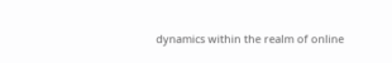dynamics within the realm of online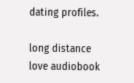dating profiles.

long distance love audiobook